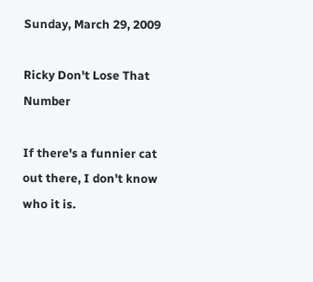Sunday, March 29, 2009

Ricky Don't Lose That Number

If there's a funnier cat out there, I don't know who it is.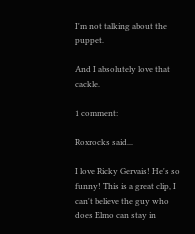I'm not talking about the puppet.

And I absolutely love that cackle.

1 comment:

Roxrocks said...

I love Ricky Gervais! He's so funny! This is a great clip, I can't believe the guy who does Elmo can stay in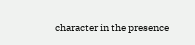character in the presence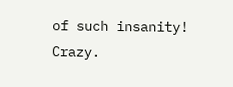of such insanity! Crazy.